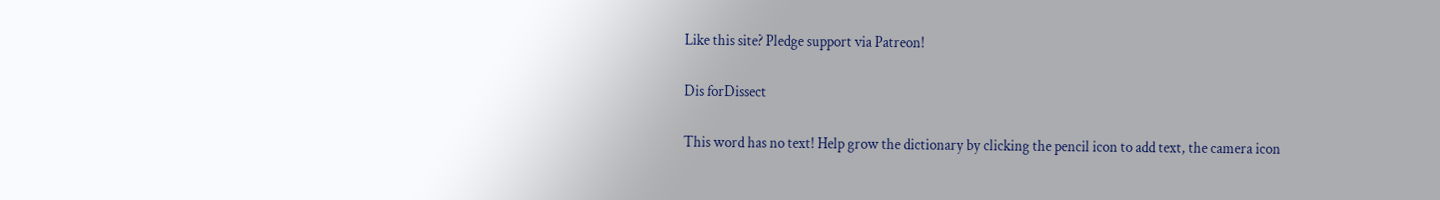Like this site? Pledge support via Patreon!

Dis forDissect

This word has no text! Help grow the dictionary by clicking the pencil icon to add text, the camera icon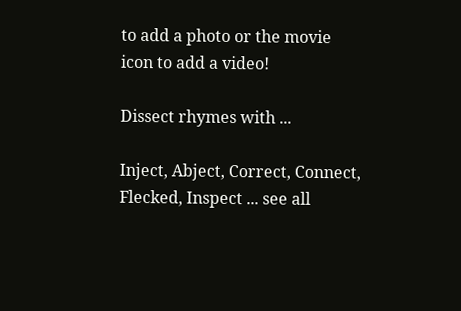to add a photo or the movie icon to add a video!

Dissect rhymes with ...

Inject, Abject, Correct, Connect, Flecked, Inspect ... see all